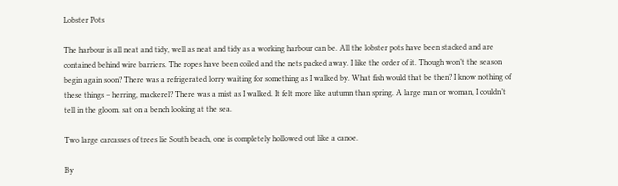Lobster Pots

The harbour is all neat and tidy, well as neat and tidy as a working harbour can be. All the lobster pots have been stacked and are contained behind wire barriers. The ropes have been coiled and the nets packed away. I like the order of it. Though won’t the season begin again soon? There was a refrigerated lorry waiting for something as I walked by. What fish would that be then? I know nothing of these things – herring, mackerel? There was a mist as I walked. It felt more like autumn than spring. A large man or woman, I couldn’t tell in the gloom. sat on a bench looking at the sea.

Two large carcasses of trees lie South beach, one is completely hollowed out like a canoe.

By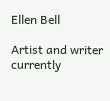Ellen Bell

Artist and writer currently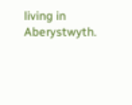living in Aberystwyth.